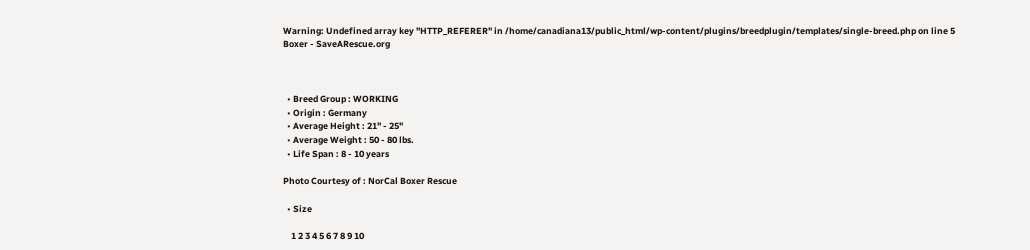Warning: Undefined array key "HTTP_REFERER" in /home/canadiana13/public_html/wp-content/plugins/breedplugin/templates/single-breed.php on line 5
Boxer - SaveARescue.org



  • Breed Group : WORKING
  • Origin : Germany
  • Average Height : 21" - 25"
  • Average Weight : 50 - 80 lbs.
  • Life Span : 8 - 10 years

Photo Courtesy of : NorCal Boxer Rescue

  • Size

    1 2 3 4 5 6 7 8 9 10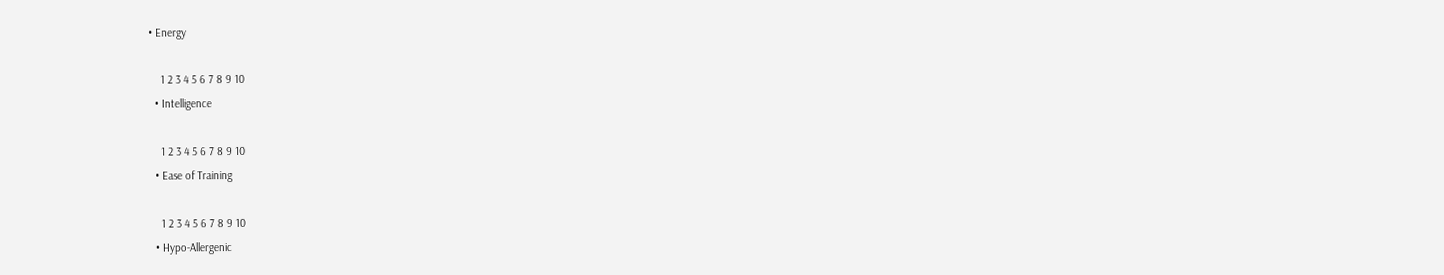• Energy

    1 2 3 4 5 6 7 8 9 10
  • Intelligence

    1 2 3 4 5 6 7 8 9 10
  • Ease of Training

    1 2 3 4 5 6 7 8 9 10
  • Hypo-Allergenic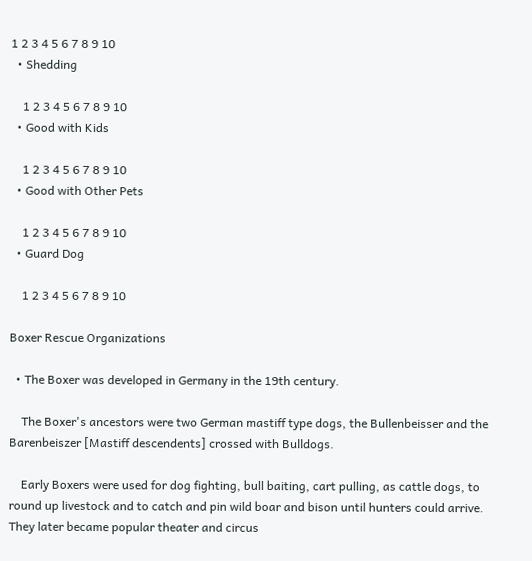1 2 3 4 5 6 7 8 9 10
  • Shedding

    1 2 3 4 5 6 7 8 9 10
  • Good with Kids

    1 2 3 4 5 6 7 8 9 10
  • Good with Other Pets

    1 2 3 4 5 6 7 8 9 10
  • Guard Dog

    1 2 3 4 5 6 7 8 9 10

Boxer Rescue Organizations

  • The Boxer was developed in Germany in the 19th century.

    The Boxer's ancestors were two German mastiff type dogs, the Bullenbeisser and the Barenbeiszer [Mastiff descendents] crossed with Bulldogs.

    Early Boxers were used for dog fighting, bull baiting, cart pulling, as cattle dogs, to round up livestock and to catch and pin wild boar and bison until hunters could arrive. They later became popular theater and circus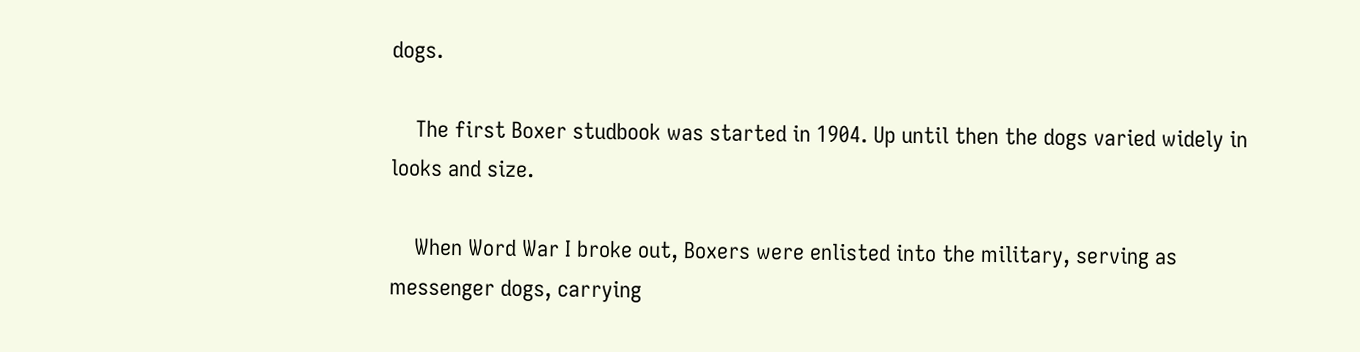dogs.

    The first Boxer studbook was started in 1904. Up until then the dogs varied widely in looks and size.

    When Word War I broke out, Boxers were enlisted into the military, serving as messenger dogs, carrying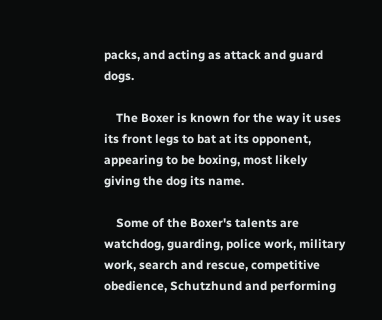packs, and acting as attack and guard dogs.

    The Boxer is known for the way it uses its front legs to bat at its opponent, appearing to be boxing, most likely giving the dog its name.

    Some of the Boxer's talents are watchdog, guarding, police work, military work, search and rescue, competitive obedience, Schutzhund and performing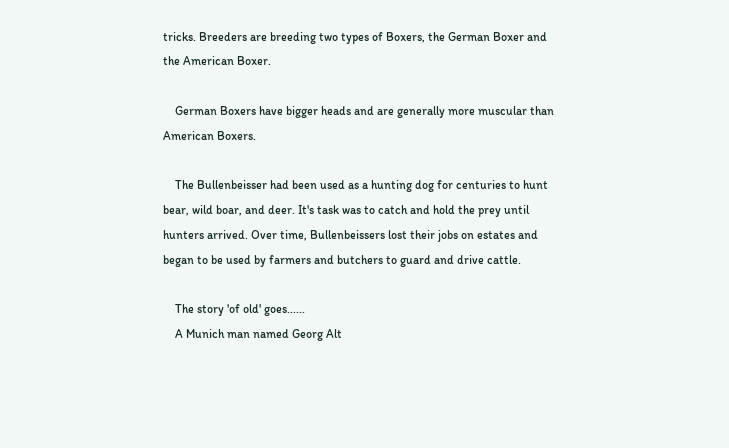tricks. Breeders are breeding two types of Boxers, the German Boxer and the American Boxer.

    German Boxers have bigger heads and are generally more muscular than American Boxers.

    The Bullenbeisser had been used as a hunting dog for centuries to hunt bear, wild boar, and deer. It's task was to catch and hold the prey until hunters arrived. Over time, Bullenbeissers lost their jobs on estates and began to be used by farmers and butchers to guard and drive cattle.

    The story 'of old' goes......
    A Munich man named Georg Alt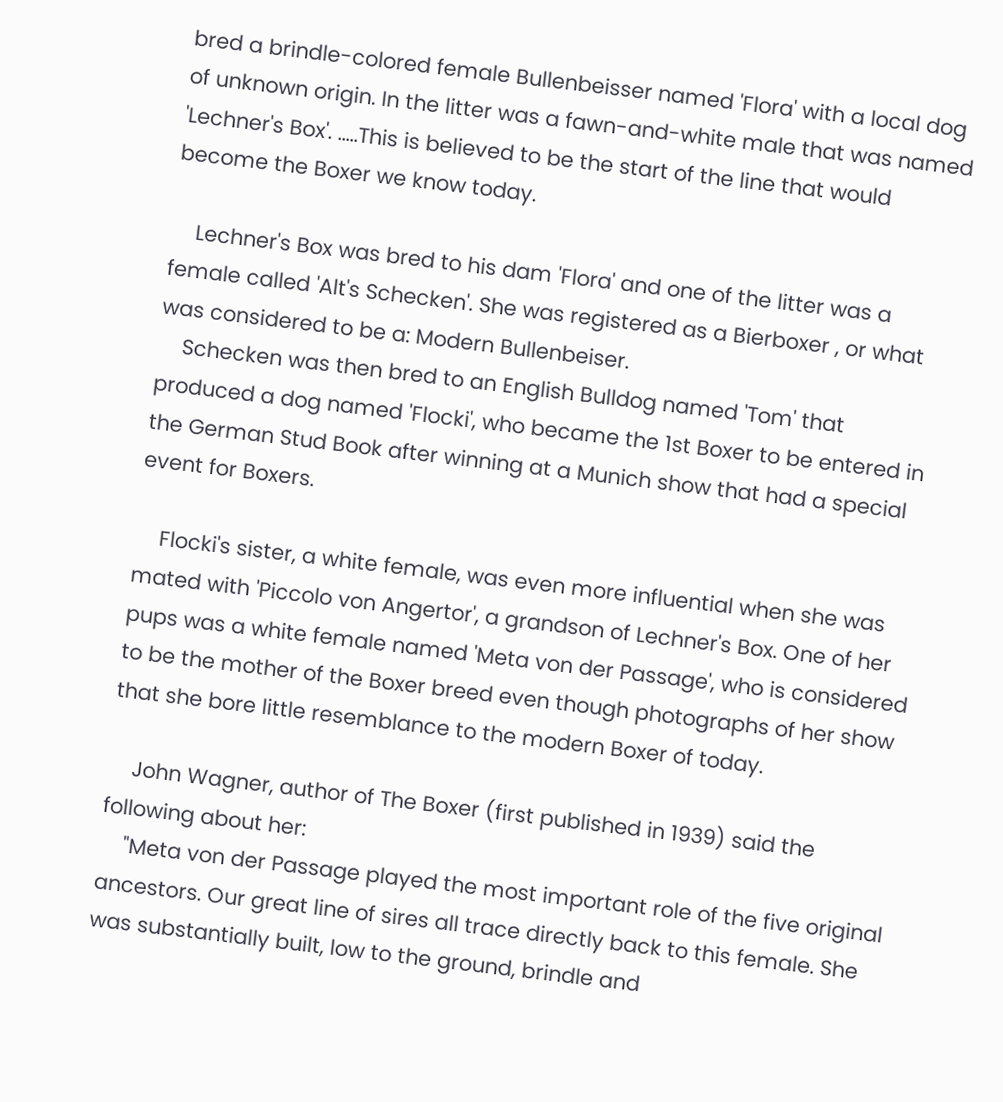bred a brindle-colored female Bullenbeisser named 'Flora' with a local dog of unknown origin. In the litter was a fawn-and-white male that was named 'Lechner's Box'. .....This is believed to be the start of the line that would become the Boxer we know today.

    Lechner's Box was bred to his dam 'Flora' and one of the litter was a female called 'Alt's Schecken'. She was registered as a Bierboxer , or what was considered to be a: Modern Bullenbeiser.
    Schecken was then bred to an English Bulldog named 'Tom' that produced a dog named 'Flocki', who became the 1st Boxer to be entered in the German Stud Book after winning at a Munich show that had a special event for Boxers.

    Flocki's sister, a white female, was even more influential when she was mated with 'Piccolo von Angertor', a grandson of Lechner's Box. One of her pups was a white female named 'Meta von der Passage', who is considered to be the mother of the Boxer breed even though photographs of her show that she bore little resemblance to the modern Boxer of today.

    John Wagner, author of The Boxer (first published in 1939) said the following about her:
    "Meta von der Passage played the most important role of the five original ancestors. Our great line of sires all trace directly back to this female. She was substantially built, low to the ground, brindle and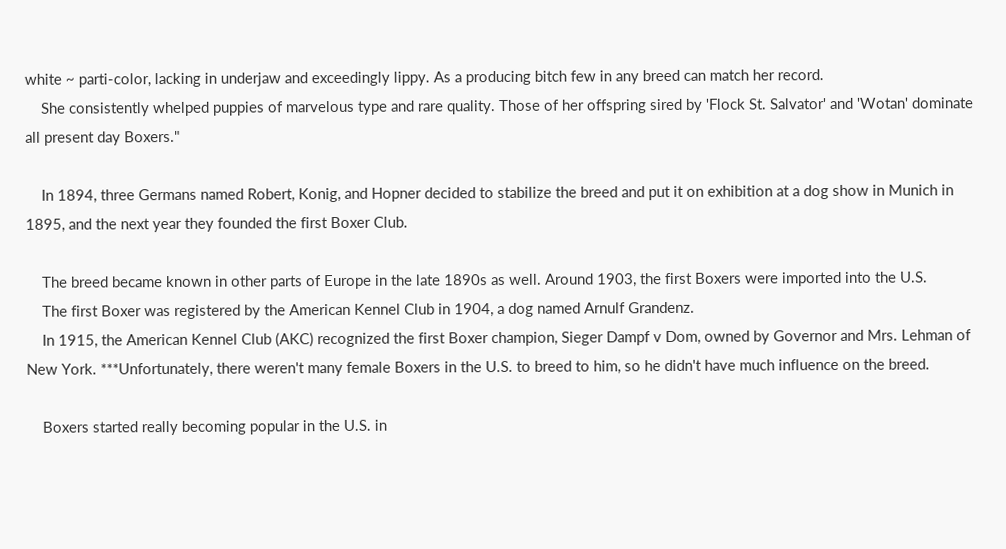white ~ parti-color, lacking in underjaw and exceedingly lippy. As a producing bitch few in any breed can match her record.
    She consistently whelped puppies of marvelous type and rare quality. Those of her offspring sired by 'Flock St. Salvator' and 'Wotan' dominate all present day Boxers."

    In 1894, three Germans named Robert, Konig, and Hopner decided to stabilize the breed and put it on exhibition at a dog show in Munich in 1895, and the next year they founded the first Boxer Club.

    The breed became known in other parts of Europe in the late 1890s as well. Around 1903, the first Boxers were imported into the U.S.
    The first Boxer was registered by the American Kennel Club in 1904, a dog named Arnulf Grandenz.
    In 1915, the American Kennel Club (AKC) recognized the first Boxer champion, Sieger Dampf v Dom, owned by Governor and Mrs. Lehman of New York. ***Unfortunately, there weren't many female Boxers in the U.S. to breed to him, so he didn't have much influence on the breed.

    Boxers started really becoming popular in the U.S. in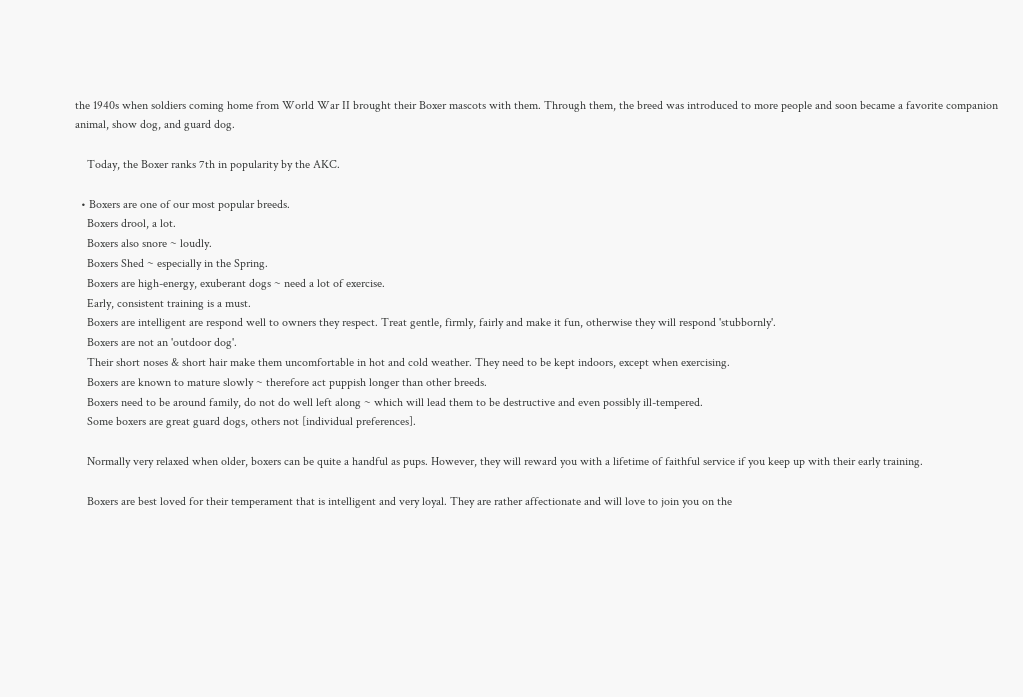the 1940s when soldiers coming home from World War II brought their Boxer mascots with them. Through them, the breed was introduced to more people and soon became a favorite companion animal, show dog, and guard dog.

    Today, the Boxer ranks 7th in popularity by the AKC.

  • Boxers are one of our most popular breeds.
    Boxers drool, a lot.
    Boxers also snore ~ loudly.
    Boxers Shed ~ especially in the Spring.
    Boxers are high-energy, exuberant dogs ~ need a lot of exercise.
    Early, consistent training is a must.
    Boxers are intelligent are respond well to owners they respect. Treat gentle, firmly, fairly and make it fun, otherwise they will respond 'stubbornly'.
    Boxers are not an 'outdoor dog'.
    Their short noses & short hair make them uncomfortable in hot and cold weather. They need to be kept indoors, except when exercising.
    Boxers are known to mature slowly ~ therefore act puppish longer than other breeds.
    Boxers need to be around family, do not do well left along ~ which will lead them to be destructive and even possibly ill-tempered.
    Some boxers are great guard dogs, others not [individual preferences].

    Normally very relaxed when older, boxers can be quite a handful as pups. However, they will reward you with a lifetime of faithful service if you keep up with their early training.

    Boxers are best loved for their temperament that is intelligent and very loyal. They are rather affectionate and will love to join you on the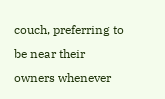couch, preferring to be near their owners whenever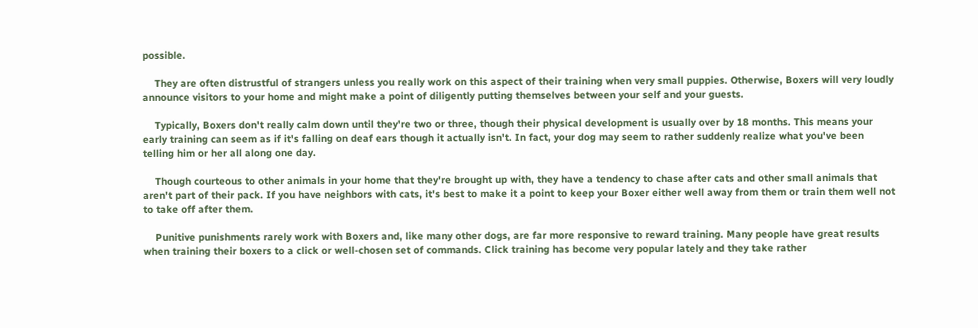possible.

    They are often distrustful of strangers unless you really work on this aspect of their training when very small puppies. Otherwise, Boxers will very loudly announce visitors to your home and might make a point of diligently putting themselves between your self and your guests.

    Typically, Boxers don't really calm down until they're two or three, though their physical development is usually over by 18 months. This means your early training can seem as if it's falling on deaf ears though it actually isn't. In fact, your dog may seem to rather suddenly realize what you've been telling him or her all along one day.

    Though courteous to other animals in your home that they're brought up with, they have a tendency to chase after cats and other small animals that aren't part of their pack. If you have neighbors with cats, it's best to make it a point to keep your Boxer either well away from them or train them well not to take off after them.

    Punitive punishments rarely work with Boxers and, like many other dogs, are far more responsive to reward training. Many people have great results when training their boxers to a click or well-chosen set of commands. Click training has become very popular lately and they take rather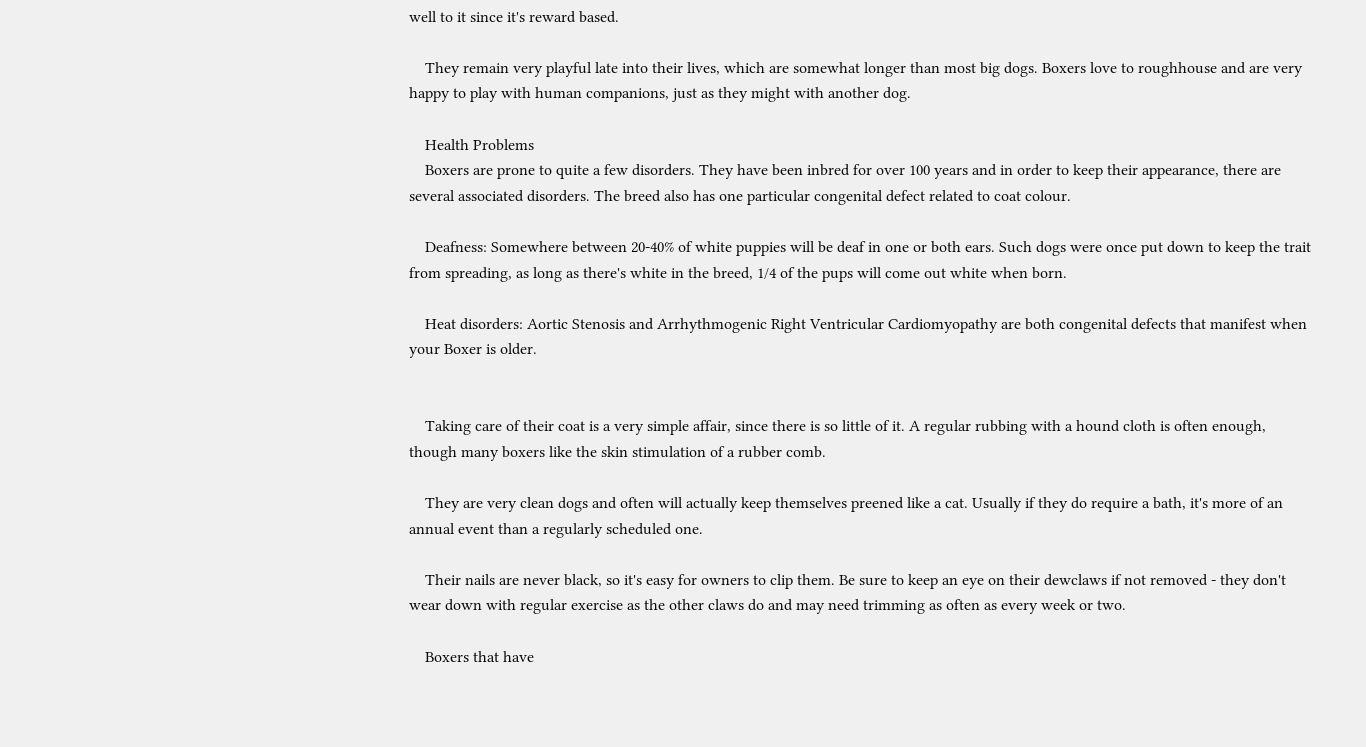well to it since it's reward based.

    They remain very playful late into their lives, which are somewhat longer than most big dogs. Boxers love to roughhouse and are very happy to play with human companions, just as they might with another dog.

    Health Problems
    Boxers are prone to quite a few disorders. They have been inbred for over 100 years and in order to keep their appearance, there are several associated disorders. The breed also has one particular congenital defect related to coat colour.

    Deafness: Somewhere between 20-40% of white puppies will be deaf in one or both ears. Such dogs were once put down to keep the trait from spreading, as long as there's white in the breed, 1/4 of the pups will come out white when born.

    Heat disorders: Aortic Stenosis and Arrhythmogenic Right Ventricular Cardiomyopathy are both congenital defects that manifest when your Boxer is older.


    Taking care of their coat is a very simple affair, since there is so little of it. A regular rubbing with a hound cloth is often enough, though many boxers like the skin stimulation of a rubber comb.

    They are very clean dogs and often will actually keep themselves preened like a cat. Usually if they do require a bath, it's more of an annual event than a regularly scheduled one.

    Their nails are never black, so it's easy for owners to clip them. Be sure to keep an eye on their dewclaws if not removed - they don't wear down with regular exercise as the other claws do and may need trimming as often as every week or two.

    Boxers that have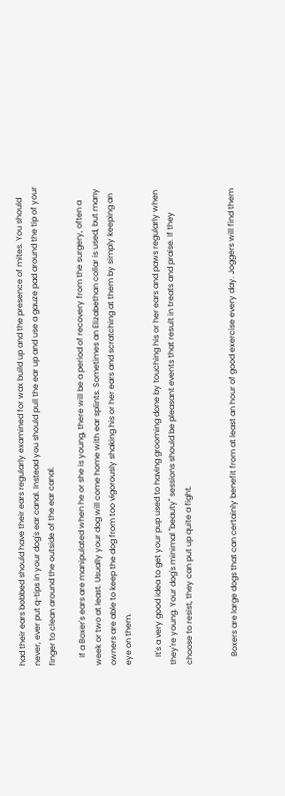had their ears bobbed should have their ears regularly examined for wax build up and the presence of mites. You should never, ever put q-tips in your dog's ear canal. Instead you should pull the ear up and use a gauze pad around the tip of your finger to clean around the outside of the ear canal.

    If a Boxer's ears are manipulated when he or she is young, there will be a period of recovery from the surgery, often a week or two at least. Usually your dog will come home with ear splints. Sometimes an Elizabethan collar is used, but many owners are able to keep the dog from too vigorously shaking his or her ears and scratching at them by simply keeping an eye on them.

    It's a very good idea to get your pup used to having grooming done by touching his or her ears and paws regularly when they're young. Your dog's minimal "beauty" sessions should be pleasant events that result in treats and praise. If they choose to resist, they can put up quite a fight.


    Boxers are large dogs that can certainly benefit from at least an hour of good exercise every day. Joggers will find them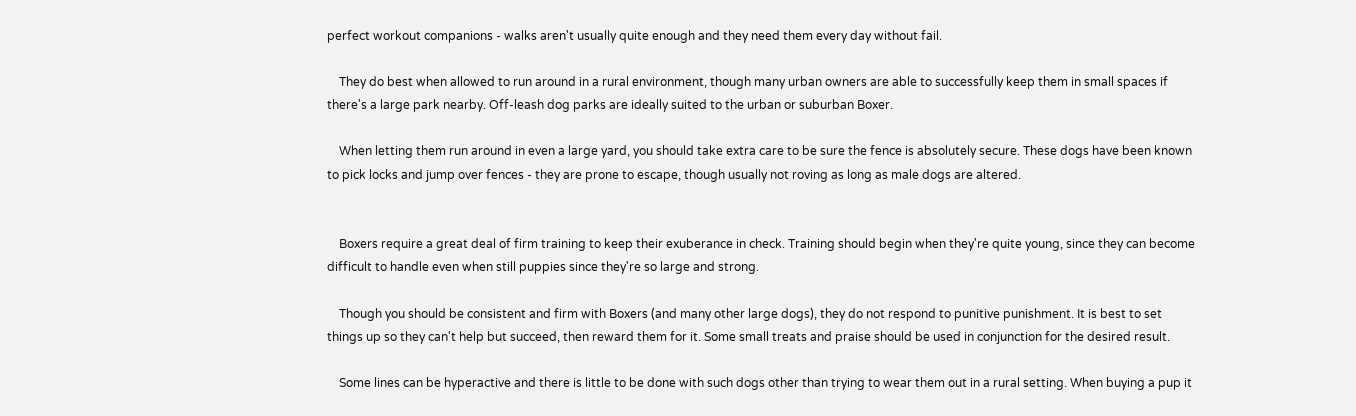perfect workout companions - walks aren't usually quite enough and they need them every day without fail.

    They do best when allowed to run around in a rural environment, though many urban owners are able to successfully keep them in small spaces if there's a large park nearby. Off-leash dog parks are ideally suited to the urban or suburban Boxer.

    When letting them run around in even a large yard, you should take extra care to be sure the fence is absolutely secure. These dogs have been known to pick locks and jump over fences - they are prone to escape, though usually not roving as long as male dogs are altered.


    Boxers require a great deal of firm training to keep their exuberance in check. Training should begin when they're quite young, since they can become difficult to handle even when still puppies since they're so large and strong.

    Though you should be consistent and firm with Boxers (and many other large dogs), they do not respond to punitive punishment. It is best to set things up so they can't help but succeed, then reward them for it. Some small treats and praise should be used in conjunction for the desired result.

    Some lines can be hyperactive and there is little to be done with such dogs other than trying to wear them out in a rural setting. When buying a pup it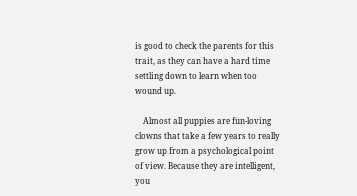is good to check the parents for this trait, as they can have a hard time settling down to learn when too wound up.

    Almost all puppies are fun-loving clowns that take a few years to really grow up from a psychological point of view. Because they are intelligent, you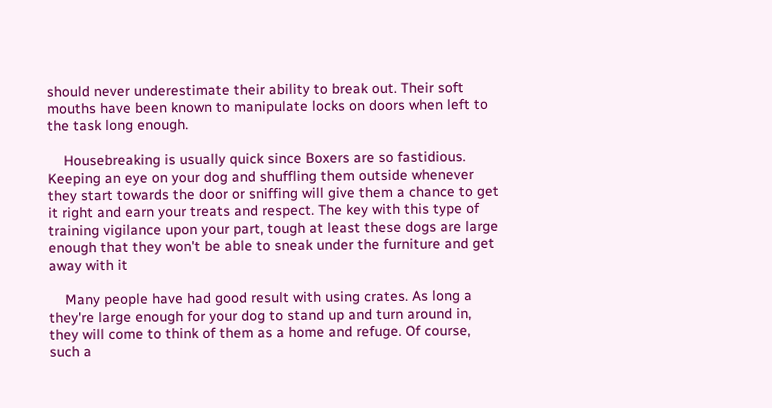should never underestimate their ability to break out. Their soft mouths have been known to manipulate locks on doors when left to the task long enough.

    Housebreaking is usually quick since Boxers are so fastidious. Keeping an eye on your dog and shuffling them outside whenever they start towards the door or sniffing will give them a chance to get it right and earn your treats and respect. The key with this type of training vigilance upon your part, tough at least these dogs are large enough that they won't be able to sneak under the furniture and get away with it

    Many people have had good result with using crates. As long a they're large enough for your dog to stand up and turn around in, they will come to think of them as a home and refuge. Of course, such a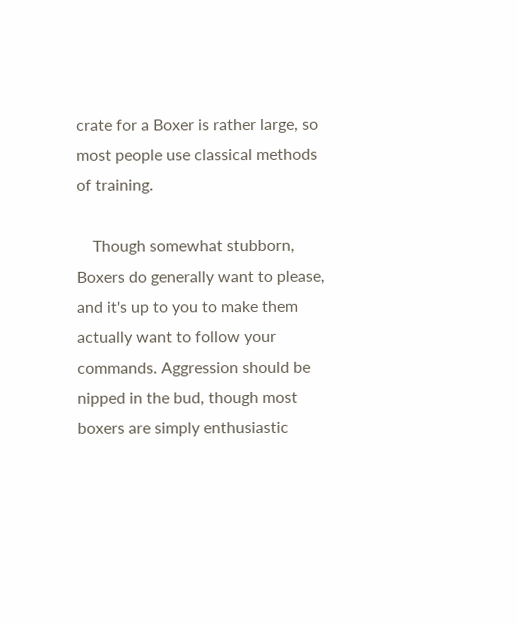crate for a Boxer is rather large, so most people use classical methods of training.

    Though somewhat stubborn, Boxers do generally want to please, and it's up to you to make them actually want to follow your commands. Aggression should be nipped in the bud, though most boxers are simply enthusiastic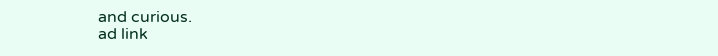and curious.
ad link